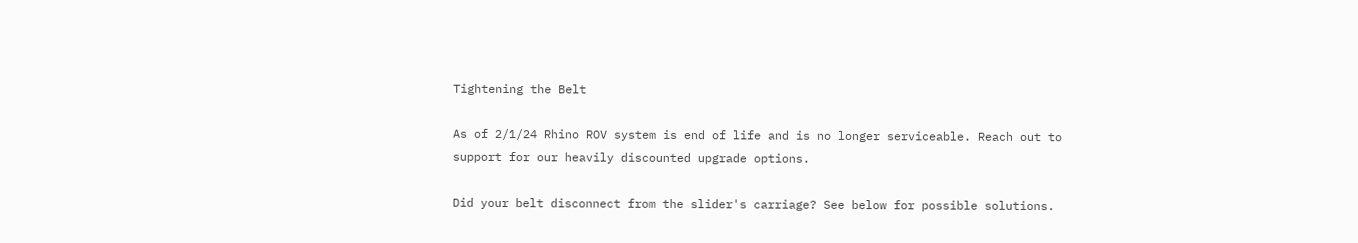Tightening the Belt

As of 2/1/24 Rhino ROV system is end of life and is no longer serviceable. Reach out to support for our heavily discounted upgrade options.

Did your belt disconnect from the slider's carriage? See below for possible solutions.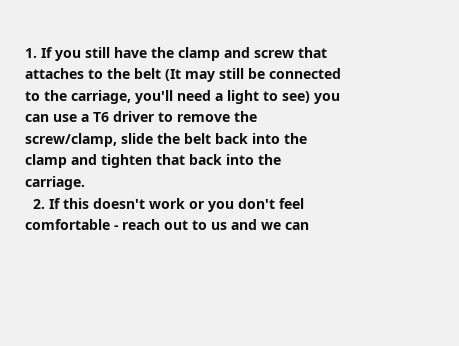1. If you still have the clamp and screw that attaches to the belt (It may still be connected to the carriage, you'll need a light to see) you can use a T6 driver to remove the screw/clamp, slide the belt back into the clamp and tighten that back into the carriage.
  2. If this doesn't work or you don't feel comfortable - reach out to us and we can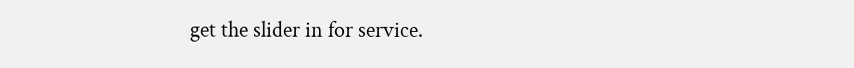get the slider in for service.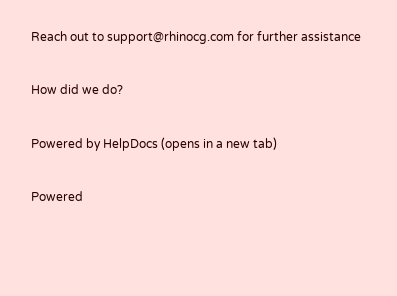Reach out to support@rhinocg.com for further assistance

How did we do?

Powered by HelpDocs (opens in a new tab)

Powered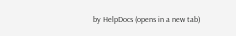by HelpDocs (opens in a new tab)